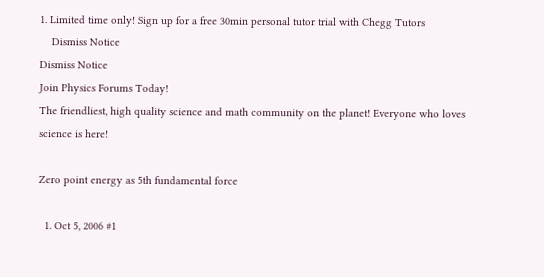1. Limited time only! Sign up for a free 30min personal tutor trial with Chegg Tutors
    Dismiss Notice
Dismiss Notice
Join Physics Forums Today!
The friendliest, high quality science and math community on the planet! Everyone who loves science is here!

Zero point energy as 5th fundamental force

  1. Oct 5, 2006 #1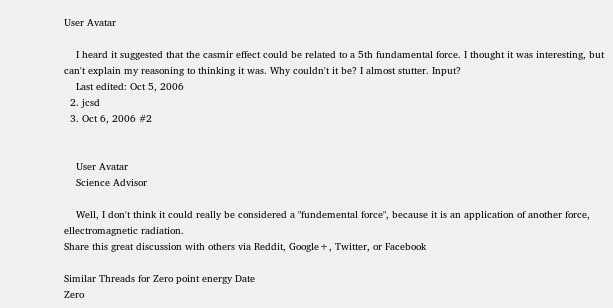User Avatar

    I heard it suggested that the casmir effect could be related to a 5th fundamental force. I thought it was interesting, but can't explain my reasoning to thinking it was. Why couldn't it be? I almost stutter. Input?
    Last edited: Oct 5, 2006
  2. jcsd
  3. Oct 6, 2006 #2


    User Avatar
    Science Advisor

    Well, I don't think it could really be considered a "fundemental force", because it is an application of another force, ellectromagnetic radiation.
Share this great discussion with others via Reddit, Google+, Twitter, or Facebook

Similar Threads for Zero point energy Date
Zero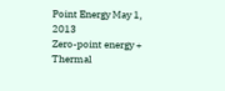Point Energy May 1, 2013
Zero-point energy + Thermal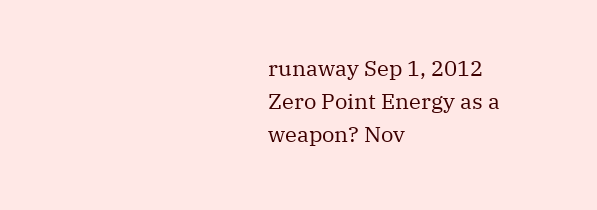runaway Sep 1, 2012
Zero Point Energy as a weapon? Nov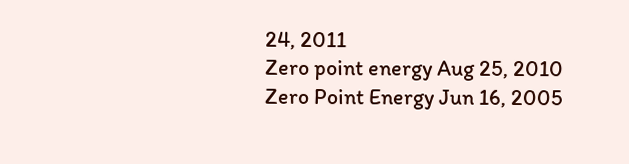24, 2011
Zero point energy Aug 25, 2010
Zero Point Energy Jun 16, 2005